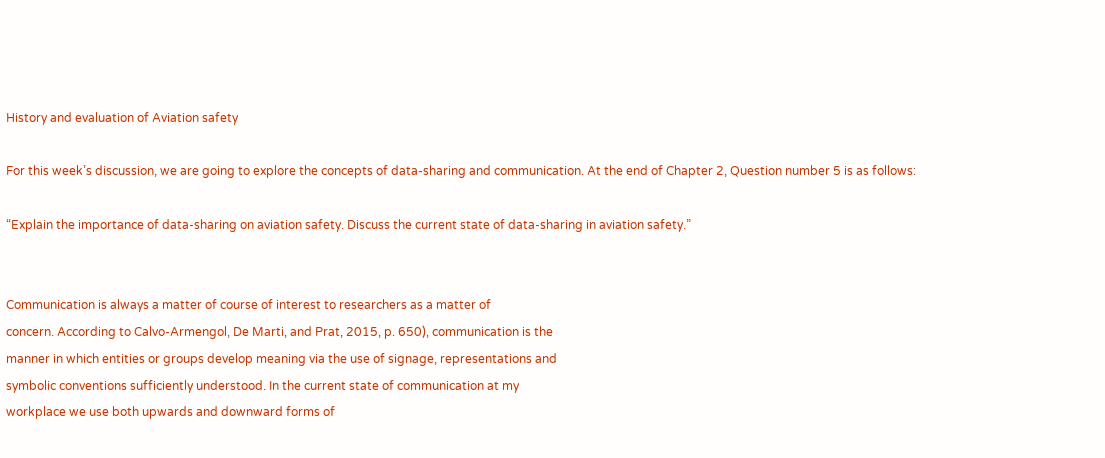History and evaluation of Aviation safety

For this week’s discussion, we are going to explore the concepts of data-sharing and communication. At the end of Chapter 2, Question number 5 is as follows:

“Explain the importance of data-sharing on aviation safety. Discuss the current state of data-sharing in aviation safety.”


Communication is always a matter of course of interest to researchers as a matter of
concern. According to Calvo-Armengol, De Marti, and Prat, 2015, p. 650), communication is the
manner in which entities or groups develop meaning via the use of signage, representations and
symbolic conventions sufficiently understood. In the current state of communication at my
workplace we use both upwards and downward forms of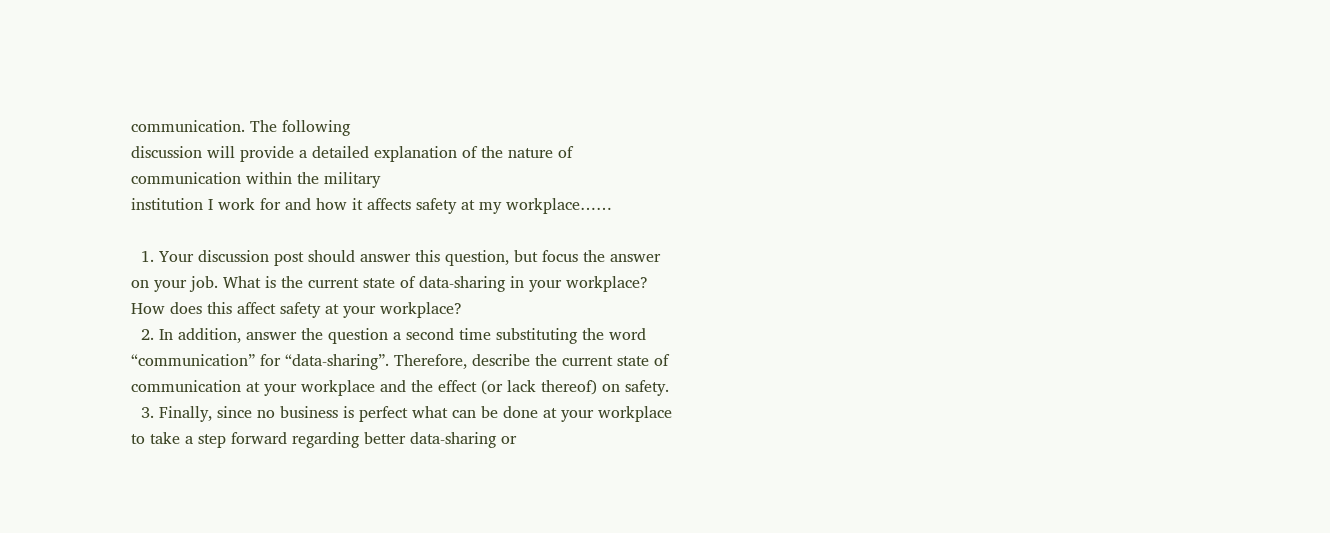communication. The following
discussion will provide a detailed explanation of the nature of communication within the military
institution I work for and how it affects safety at my workplace……

  1. Your discussion post should answer this question, but focus the answer on your job. What is the current state of data-sharing in your workplace? How does this affect safety at your workplace?
  2. In addition, answer the question a second time substituting the word “communication” for “data-sharing”. Therefore, describe the current state of communication at your workplace and the effect (or lack thereof) on safety.
  3. Finally, since no business is perfect what can be done at your workplace to take a step forward regarding better data-sharing or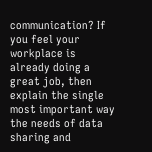communication? If you feel your workplace is already doing a great job, then explain the single most important way the needs of data sharing and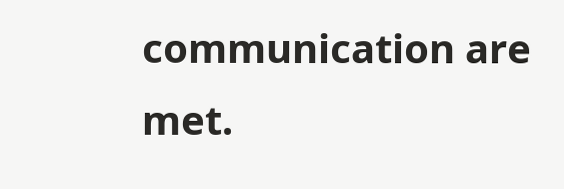communication are met.